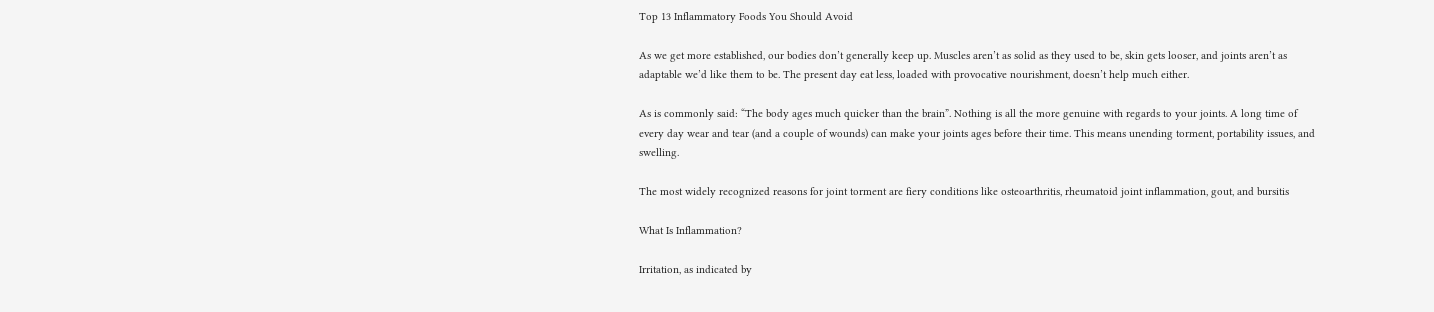Top 13 Inflammatory Foods You Should Avoid

As we get more established, our bodies don’t generally keep up. Muscles aren’t as solid as they used to be, skin gets looser, and joints aren’t as adaptable we’d like them to be. The present day eat less, loaded with provocative nourishment, doesn’t help much either.

As is commonly said: “The body ages much quicker than the brain”. Nothing is all the more genuine with regards to your joints. A long time of every day wear and tear (and a couple of wounds) can make your joints ages before their time. This means unending torment, portability issues, and swelling.

The most widely recognized reasons for joint torment are fiery conditions like osteoarthritis, rheumatoid joint inflammation, gout, and bursitis

What Is Inflammation?

Irritation, as indicated by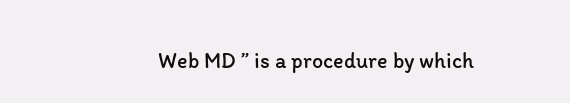Web MD ” is a procedure by which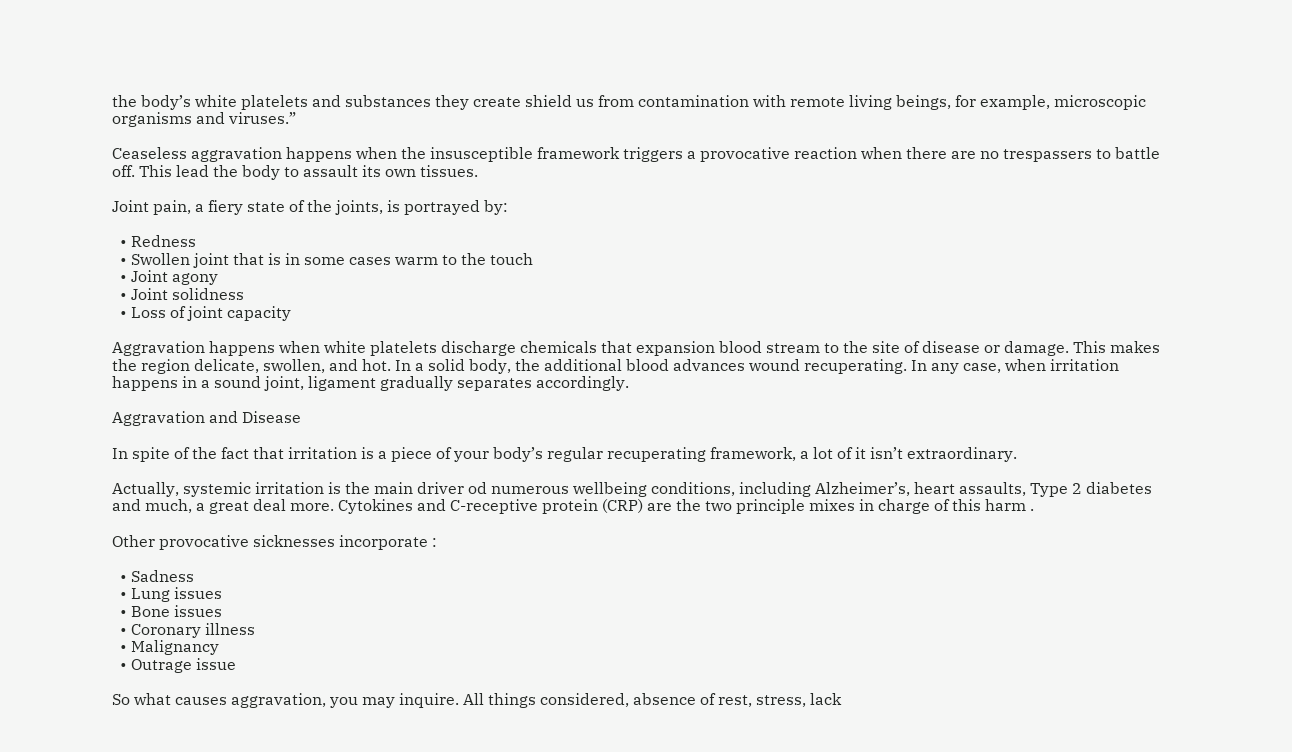the body’s white platelets and substances they create shield us from contamination with remote living beings, for example, microscopic organisms and viruses.”

Ceaseless aggravation happens when the insusceptible framework triggers a provocative reaction when there are no trespassers to battle off. This lead the body to assault its own tissues.

Joint pain, a fiery state of the joints, is portrayed by:

  • Redness
  • Swollen joint that is in some cases warm to the touch
  • Joint agony
  • Joint solidness
  • Loss of joint capacity

Aggravation happens when white platelets discharge chemicals that expansion blood stream to the site of disease or damage. This makes the region delicate, swollen, and hot. In a solid body, the additional blood advances wound recuperating. In any case, when irritation happens in a sound joint, ligament gradually separates accordingly.

Aggravation and Disease

In spite of the fact that irritation is a piece of your body’s regular recuperating framework, a lot of it isn’t extraordinary.

Actually, systemic irritation is the main driver od numerous wellbeing conditions, including Alzheimer’s, heart assaults, Type 2 diabetes and much, a great deal more. Cytokines and C-receptive protein (CRP) are the two principle mixes in charge of this harm .

Other provocative sicknesses incorporate :

  • Sadness
  • Lung issues
  • Bone issues
  • Coronary illness
  • Malignancy
  • Outrage issue

So what causes aggravation, you may inquire. All things considered, absence of rest, stress, lack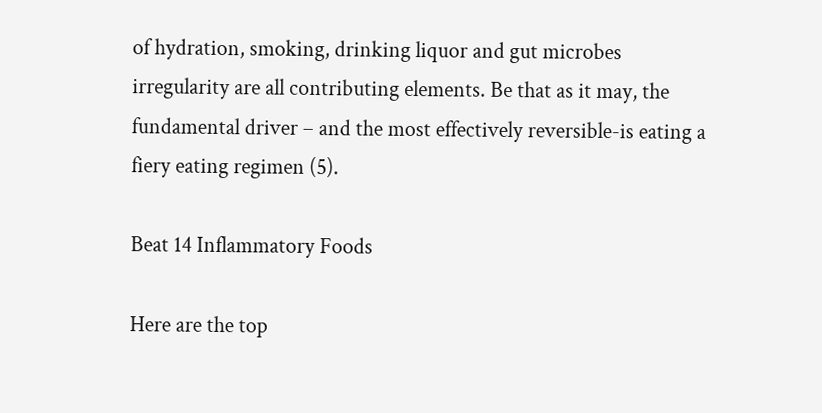of hydration, smoking, drinking liquor and gut microbes irregularity are all contributing elements. Be that as it may, the fundamental driver – and the most effectively reversible-is eating a fiery eating regimen (5).

Beat 14 Inflammatory Foods

Here are the top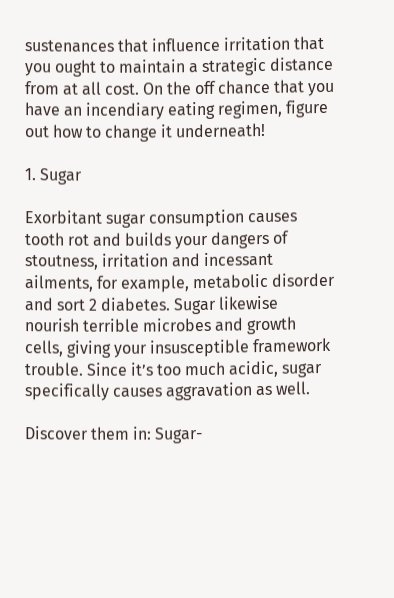sustenances that influence irritation that you ought to maintain a strategic distance from at all cost. On the off chance that you have an incendiary eating regimen, figure out how to change it underneath!

1. Sugar

Exorbitant sugar consumption causes tooth rot and builds your dangers of stoutness, irritation and incessant ailments, for example, metabolic disorder and sort 2 diabetes. Sugar likewise nourish terrible microbes and growth cells, giving your insusceptible framework trouble. Since it’s too much acidic, sugar specifically causes aggravation as well.

Discover them in: Sugar-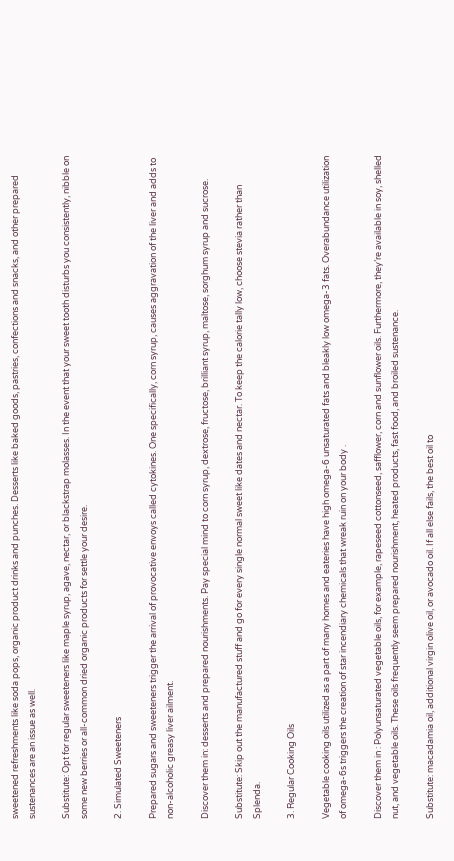sweetened refreshments like soda pops, organic product drinks and punches. Desserts like baked goods, pastries, confections and snacks, and other prepared sustenances are an issue as well.

Substitute: Opt for regular sweeteners like maple syrup, agave, nectar, or blackstrap molasses. In the event that your sweet tooth disturbs you consistently, nibble on some new berries or all-common dried organic products for settle your desire.

2. Simulated Sweeteners

Prepared sugars and sweeteners trigger the arrival of provocative envoys called cytokines. One specifically, corn syrup, causes aggravation of the liver and adds to non-alcoholic greasy liver ailment.

Discover them in: desserts and prepared nourishments. Pay special mind to corn syrup, dextrose, fructose, brilliant syrup, maltose, sorghum syrup and sucrose.

Substitute: Skip out the manufactured stuff and go for every single normal sweet like dates and nectar. To keep the calorie tally low, choose stevia rather than Splenda.

3. Regular Cooking Oils

Vegetable cooking oils utilized as a part of many homes and eateries have high omega-6 unsaturated fats and bleakly low omega-3 fats. Overabundance utilization of omega-6s triggers the creation of star incendiary chemicals that wreak ruin on your body .

Discover them in : Polyunsaturated vegetable oils, for example, rapeseed cottonseed, safflower, corn and sunflower oils. Furthermore, they’re available in soy, shelled nut, and vegetable oils. These oils frequently seem prepared nourishment, heated products, fast food, and broiled sustenance.

Substitute: macadamia oil, additional virgin olive oil, or avocado oil. If all else fails, the best oil to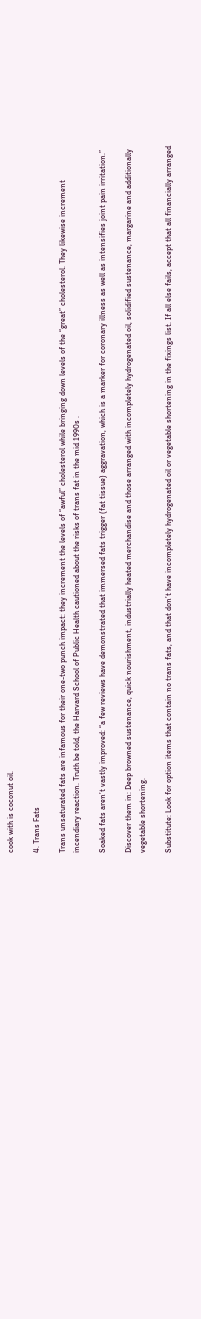cook with is coconut oil.

4. Trans Fats

Trans unsaturated fats are infamous for their one-two punch impact: they increment the levels of “awful” cholesterol while bringing down levels of the “great” cholesterol. They likewise increment incendiary reaction. Truth be told, the Harvard School of Public Health cautioned about the risks of trans fat in the mid 1990s .

Soaked fats aren’t vastly improved: “a few reviews have demonstrated that immersed fats trigger (fat tissue) aggravation, which is a marker for coronary illness as well as intensifies joint pain irritation.”

Discover them in: Deep browned sustenance, quick nourishment, industrially heated merchandise and those arranged with incompletely hydrogenated oil, solidified sustenance, margarine and additionally vegetable shortening.

Substitute: Look for option items that contain no trans fats, and that don’t have incompletely hydrogenated oil or vegetable shortening in the fixings list. If all else fails, accept that all financially arranged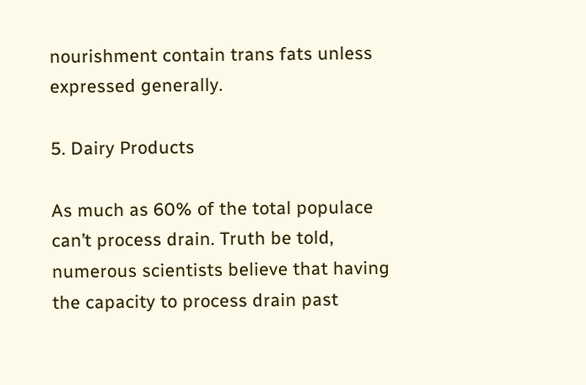nourishment contain trans fats unless expressed generally.

5. Dairy Products

As much as 60% of the total populace can’t process drain. Truth be told, numerous scientists believe that having the capacity to process drain past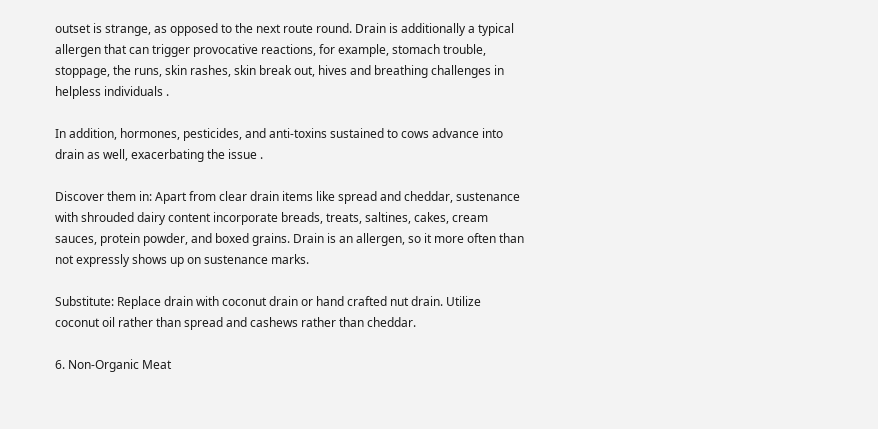outset is strange, as opposed to the next route round. Drain is additionally a typical allergen that can trigger provocative reactions, for example, stomach trouble, stoppage, the runs, skin rashes, skin break out, hives and breathing challenges in helpless individuals .

In addition, hormones, pesticides, and anti-toxins sustained to cows advance into drain as well, exacerbating the issue .

Discover them in: Apart from clear drain items like spread and cheddar, sustenance with shrouded dairy content incorporate breads, treats, saltines, cakes, cream sauces, protein powder, and boxed grains. Drain is an allergen, so it more often than not expressly shows up on sustenance marks.

Substitute: Replace drain with coconut drain or hand crafted nut drain. Utilize coconut oil rather than spread and cashews rather than cheddar.

6. Non-Organic Meat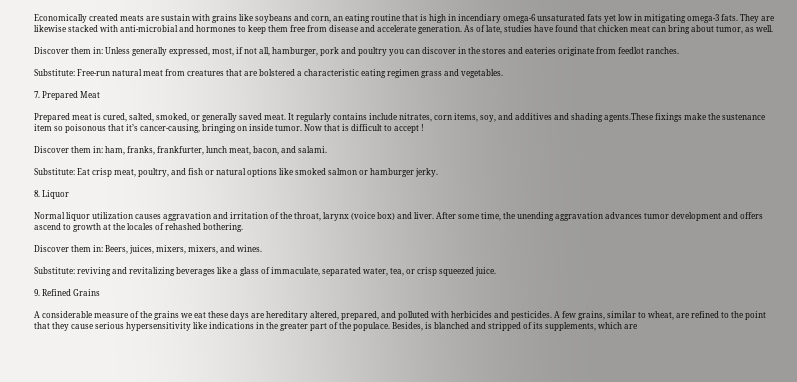Economically created meats are sustain with grains like soybeans and corn, an eating routine that is high in incendiary omega-6 unsaturated fats yet low in mitigating omega-3 fats. They are likewise stacked with anti-microbial and hormones to keep them free from disease and accelerate generation. As of late, studies have found that chicken meat can bring about tumor, as well.

Discover them in: Unless generally expressed, most, if not all, hamburger, pork and poultry you can discover in the stores and eateries originate from feedlot ranches.

Substitute: Free-run natural meat from creatures that are bolstered a characteristic eating regimen grass and vegetables.

7. Prepared Meat

Prepared meat is cured, salted, smoked, or generally saved meat. It regularly contains include nitrates, corn items, soy, and additives and shading agents.These fixings make the sustenance item so poisonous that it’s cancer-causing, bringing on inside tumor. Now that is difficult to accept !

Discover them in: ham, franks, frankfurter, lunch meat, bacon, and salami.

Substitute: Eat crisp meat, poultry, and fish or natural options like smoked salmon or hamburger jerky.

8. Liquor

Normal liquor utilization causes aggravation and irritation of the throat, larynx (voice box) and liver. After some time, the unending aggravation advances tumor development and offers ascend to growth at the locales of rehashed bothering.

Discover them in: Beers, juices, mixers, mixers, and wines.

Substitute: reviving and revitalizing beverages like a glass of immaculate, separated water, tea, or crisp squeezed juice.

9. Refined Grains

A considerable measure of the grains we eat these days are hereditary altered, prepared, and polluted with herbicides and pesticides. A few grains, similar to wheat, are refined to the point that they cause serious hypersensitivity like indications in the greater part of the populace. Besides, is blanched and stripped of its supplements, which are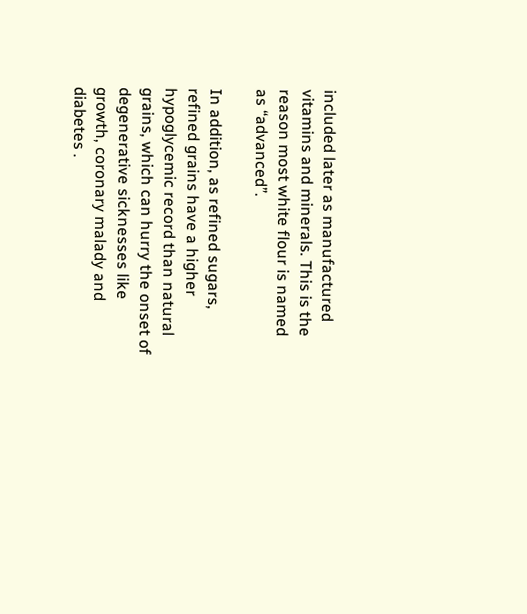included later as manufactured vitamins and minerals. This is the reason most white flour is named as “advanced”.

In addition, as refined sugars, refined grains have a higher hypoglycemic record than natural grains, which can hurry the onset of degenerative sicknesses like growth, coronary malady and diabetes .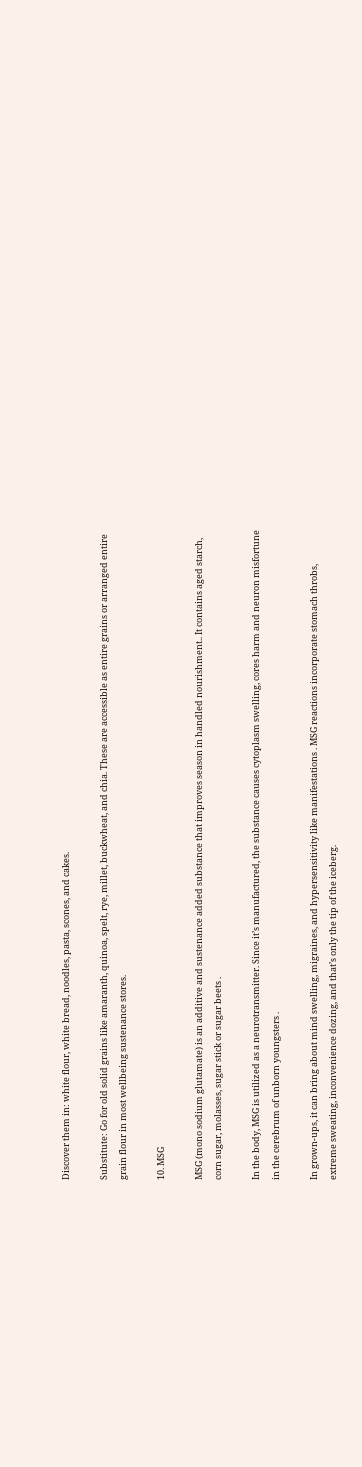Discover them in: white flour, white bread, noodles, pasta, scones, and cakes.

Substitute: Go for old solid grains like amaranth, quinoa, spelt, rye, millet, buckwheat, and chia. These are accessible as entire grains or arranged entire grain flour in most wellbeing sustenance stores.

10. MSG

MSG (mono sodium glutamate) is an additive and sustenance added substance that improves season in handled nourishment.. It contains aged starch, corn sugar, molasses, sugar stick or sugar beets .

In the body, MSG is utilized as a neurotransmitter. Since it’s manufactured, the substance causes cytoplasm swelling, cores harm and neuron misfortune in the cerebrum of unborn youngsters .

In grown-ups, it can bring about mind swelling, migraines, and hypersensitivity like manifestations . MSG reactions incorporate stomach throbs, extreme sweating, inconvenience dozing, and that’s only the tip of the iceberg.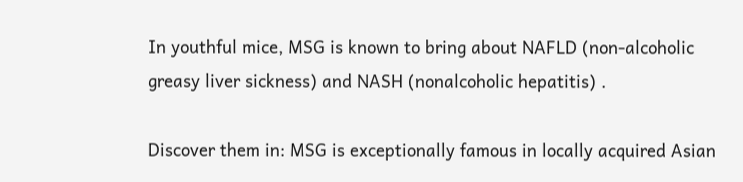In youthful mice, MSG is known to bring about NAFLD (non-alcoholic greasy liver sickness) and NASH (nonalcoholic hepatitis) .

Discover them in: MSG is exceptionally famous in locally acquired Asian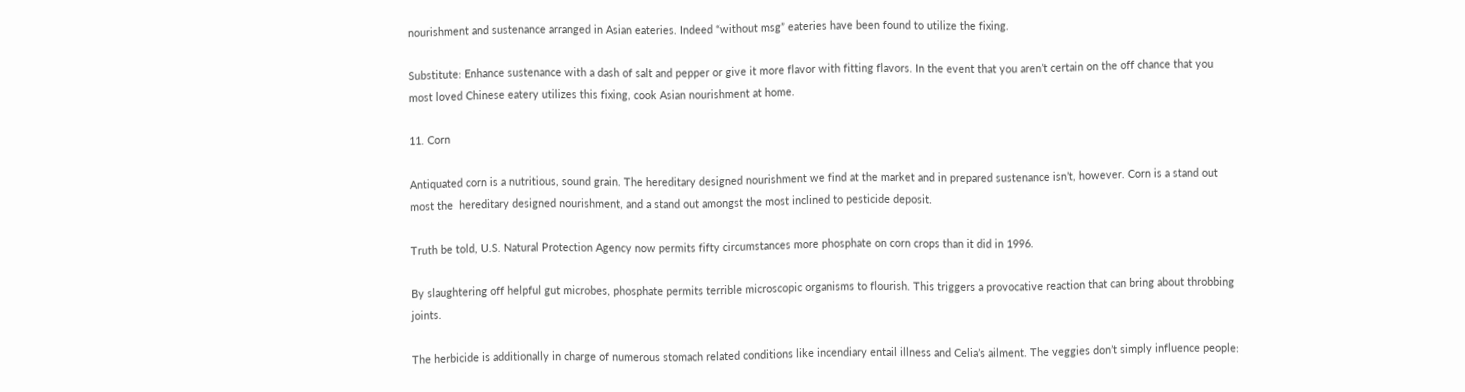nourishment and sustenance arranged in Asian eateries. Indeed “without msg” eateries have been found to utilize the fixing.

Substitute: Enhance sustenance with a dash of salt and pepper or give it more flavor with fitting flavors. In the event that you aren’t certain on the off chance that you most loved Chinese eatery utilizes this fixing, cook Asian nourishment at home.

11. Corn

Antiquated corn is a nutritious, sound grain. The hereditary designed nourishment we find at the market and in prepared sustenance isn’t, however. Corn is a stand out most the  hereditary designed nourishment, and a stand out amongst the most inclined to pesticide deposit.

Truth be told, U.S. Natural Protection Agency now permits fifty circumstances more phosphate on corn crops than it did in 1996.

By slaughtering off helpful gut microbes, phosphate permits terrible microscopic organisms to flourish. This triggers a provocative reaction that can bring about throbbing joints.

The herbicide is additionally in charge of numerous stomach related conditions like incendiary entail illness and Celia’s ailment. The veggies don’t simply influence people: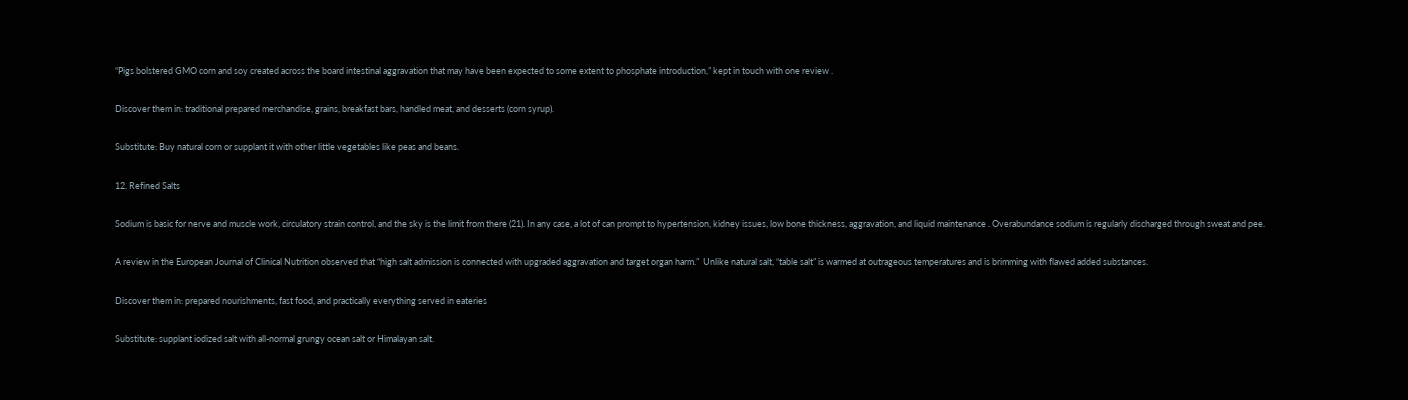“Pigs bolstered GMO corn and soy created across the board intestinal aggravation that may have been expected to some extent to phosphate introduction,” kept in touch with one review .

Discover them in: traditional prepared merchandise, grains, breakfast bars, handled meat, and desserts (corn syrup).

Substitute: Buy natural corn or supplant it with other little vegetables like peas and beans.

12. Refined Salts

Sodium is basic for nerve and muscle work, circulatory strain control, and the sky is the limit from there (21). In any case, a lot of can prompt to hypertension, kidney issues, low bone thickness, aggravation, and liquid maintenance . Overabundance sodium is regularly discharged through sweat and pee.

A review in the European Journal of Clinical Nutrition observed that “high salt admission is connected with upgraded aggravation and target organ harm.”  Unlike natural salt, “table salt” is warmed at outrageous temperatures and is brimming with flawed added substances.

Discover them in: prepared nourishments, fast food, and practically everything served in eateries

Substitute: supplant iodized salt with all-normal grungy ocean salt or Himalayan salt.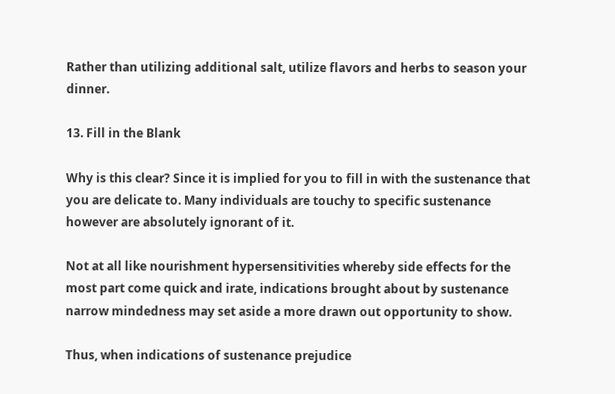Rather than utilizing additional salt, utilize flavors and herbs to season your dinner.

13. Fill in the Blank

Why is this clear? Since it is implied for you to fill in with the sustenance that you are delicate to. Many individuals are touchy to specific sustenance  however are absolutely ignorant of it.

Not at all like nourishment hypersensitivities whereby side effects for the most part come quick and irate, indications brought about by sustenance narrow mindedness may set aside a more drawn out opportunity to show.

Thus, when indications of sustenance prejudice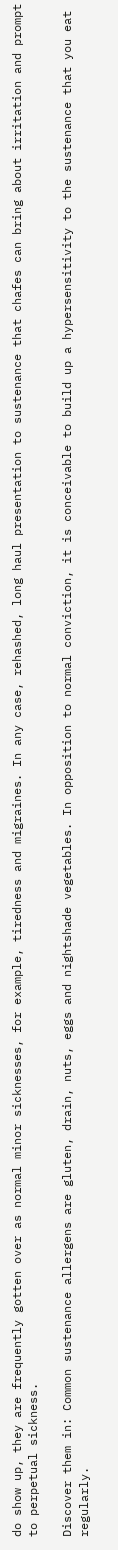do show up, they are frequently gotten over as normal minor sicknesses, for example, tiredness and migraines. In any case, rehashed, long haul presentation to sustenance that chafes can bring about irritation and prompt to perpetual sickness.

Discover them in: Common sustenance allergens are gluten, drain, nuts, eggs and nightshade vegetables. In opposition to normal conviction, it is conceivable to build up a hypersensitivity to the sustenance that you eat regularly.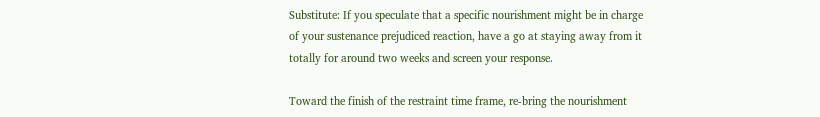Substitute: If you speculate that a specific nourishment might be in charge of your sustenance prejudiced reaction, have a go at staying away from it totally for around two weeks and screen your response.

Toward the finish of the restraint time frame, re-bring the nourishment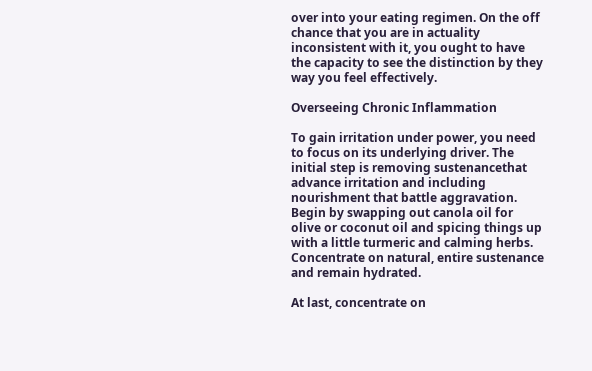over into your eating regimen. On the off chance that you are in actuality inconsistent with it, you ought to have the capacity to see the distinction by they way you feel effectively.

Overseeing Chronic Inflammation

To gain irritation under power, you need to focus on its underlying driver. The initial step is removing sustenancethat advance irritation and including nourishment that battle aggravation. Begin by swapping out canola oil for olive or coconut oil and spicing things up with a little turmeric and calming herbs. Concentrate on natural, entire sustenance and remain hydrated.

At last, concentrate on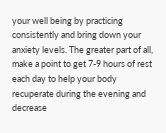your well being by practicing consistently and bring down your anxiety levels. The greater part of all, make a point to get 7-9 hours of rest each day to help your body recuperate during the evening and decrease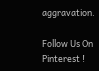aggravation.

Follow Us On Pinterest !